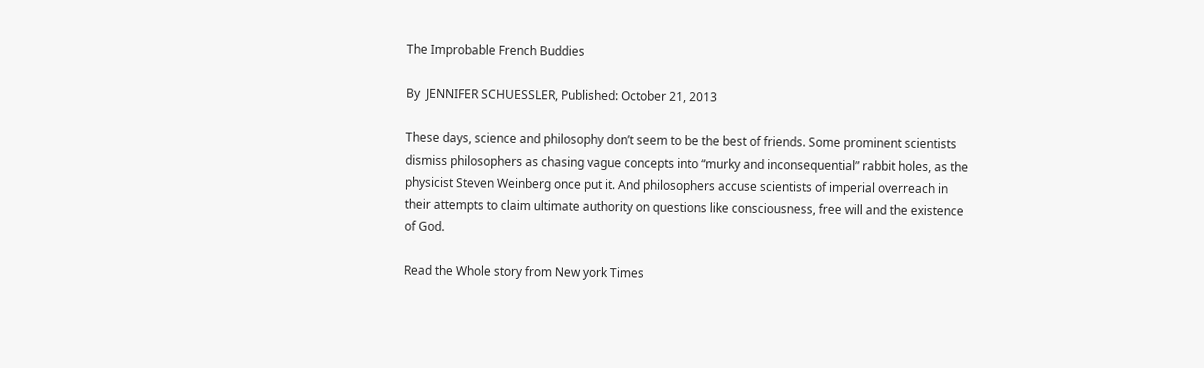The Improbable French Buddies

By  JENNIFER SCHUESSLER, Published: October 21, 2013

These days, science and philosophy don’t seem to be the best of friends. Some prominent scientists dismiss philosophers as chasing vague concepts into “murky and inconsequential” rabbit holes, as the physicist Steven Weinberg once put it. And philosophers accuse scientists of imperial overreach in their attempts to claim ultimate authority on questions like consciousness, free will and the existence of God.

Read the Whole story from New york Times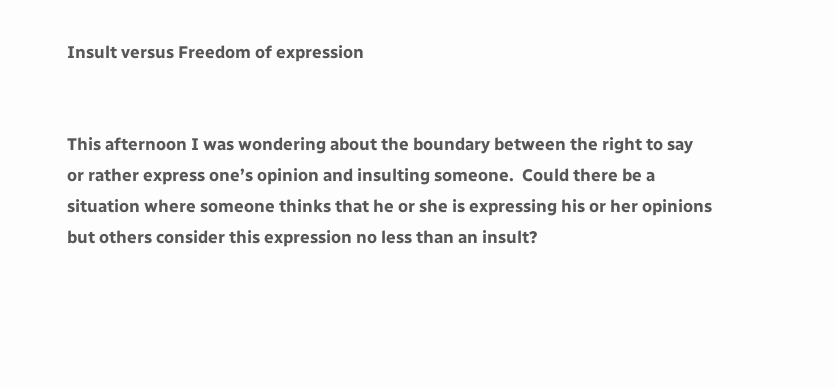Insult versus Freedom of expression


This afternoon I was wondering about the boundary between the right to say or rather express one’s opinion and insulting someone.  Could there be a situation where someone thinks that he or she is expressing his or her opinions but others consider this expression no less than an insult?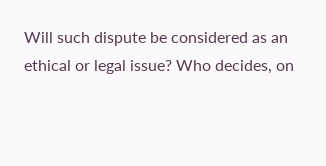Will such dispute be considered as an ethical or legal issue? Who decides, on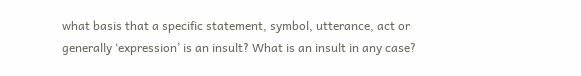what basis that a specific statement, symbol, utterance, act or generally ‘expression’ is an insult? What is an insult in any case?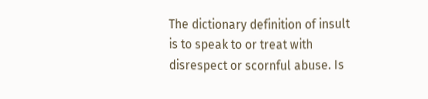The dictionary definition of insult is to speak to or treat with disrespect or scornful abuse. Is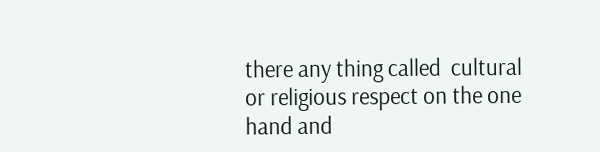there any thing called  cultural or religious respect on the one hand and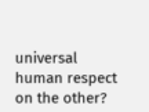universal human respect on the other?